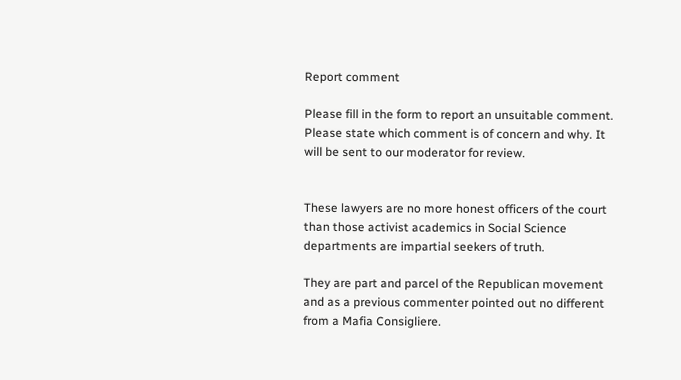Report comment

Please fill in the form to report an unsuitable comment. Please state which comment is of concern and why. It will be sent to our moderator for review.


These lawyers are no more honest officers of the court than those activist academics in Social Science departments are impartial seekers of truth.

They are part and parcel of the Republican movement and as a previous commenter pointed out no different from a Mafia Consigliere.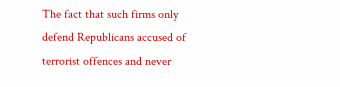The fact that such firms only defend Republicans accused of terrorist offences and never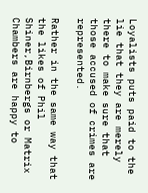Loyalists puts paid to the lie that they are merely there to make sure that those accused of crimes are represented.

Rather in the same way that the likes of Phil Shiner,Birnbergs or Matrix Chambers are happy to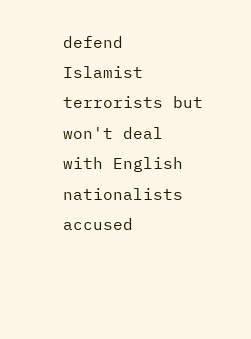defend Islamist terrorists but won't deal with English nationalists accused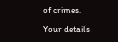of crimes.

Your details